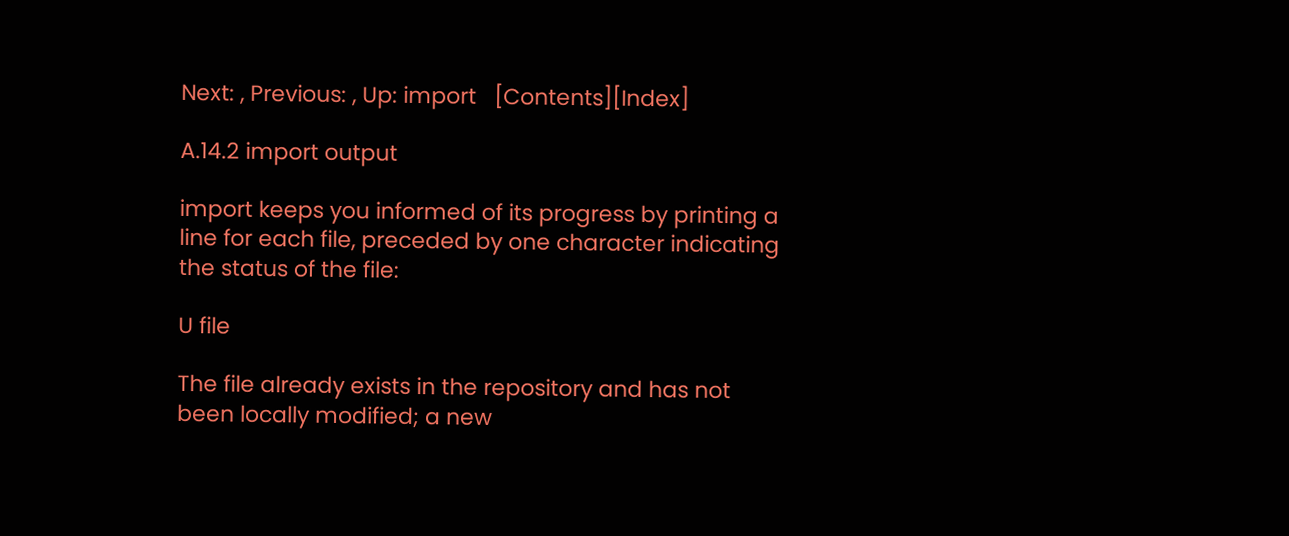Next: , Previous: , Up: import   [Contents][Index]

A.14.2 import output

import keeps you informed of its progress by printing a line for each file, preceded by one character indicating the status of the file:

U file

The file already exists in the repository and has not been locally modified; a new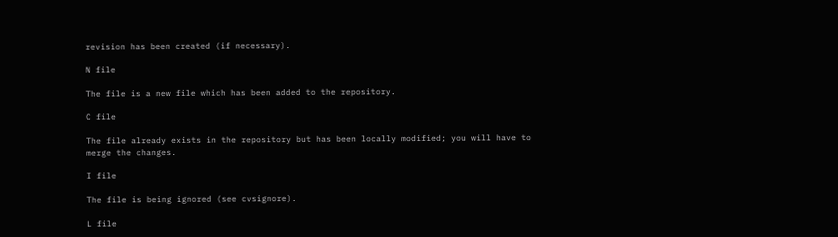revision has been created (if necessary).

N file

The file is a new file which has been added to the repository.

C file

The file already exists in the repository but has been locally modified; you will have to merge the changes.

I file

The file is being ignored (see cvsignore).

L file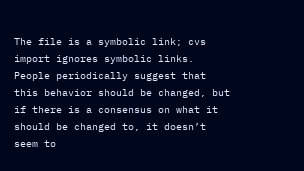The file is a symbolic link; cvs import ignores symbolic links. People periodically suggest that this behavior should be changed, but if there is a consensus on what it should be changed to, it doesn’t seem to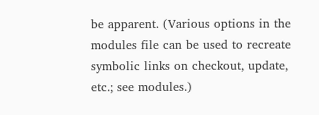be apparent. (Various options in the modules file can be used to recreate symbolic links on checkout, update, etc.; see modules.)